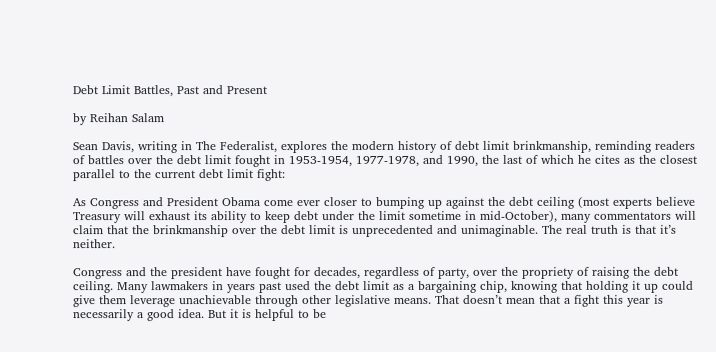Debt Limit Battles, Past and Present

by Reihan Salam

Sean Davis, writing in The Federalist, explores the modern history of debt limit brinkmanship, reminding readers of battles over the debt limit fought in 1953-1954, 1977-1978, and 1990, the last of which he cites as the closest parallel to the current debt limit fight:

As Congress and President Obama come ever closer to bumping up against the debt ceiling (most experts believe Treasury will exhaust its ability to keep debt under the limit sometime in mid-October), many commentators will claim that the brinkmanship over the debt limit is unprecedented and unimaginable. The real truth is that it’s neither.

Congress and the president have fought for decades, regardless of party, over the propriety of raising the debt ceiling. Many lawmakers in years past used the debt limit as a bargaining chip, knowing that holding it up could give them leverage unachievable through other legislative means. That doesn’t mean that a fight this year is necessarily a good idea. But it is helpful to be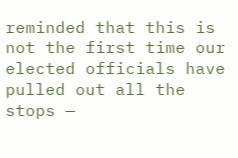reminded that this is not the first time our elected officials have pulled out all the stops —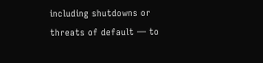including shutdowns or threats of default — to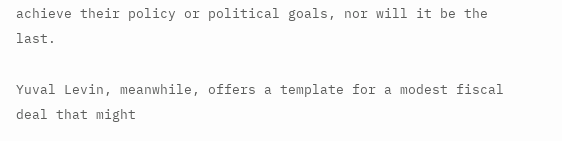achieve their policy or political goals, nor will it be the last.

Yuval Levin, meanwhile, offers a template for a modest fiscal deal that might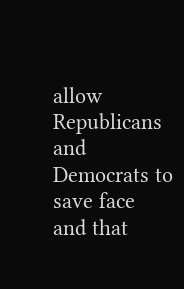allow Republicans and Democrats to save face and that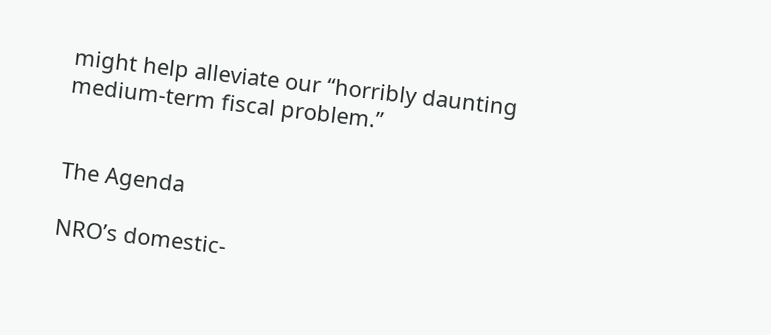might help alleviate our “horribly daunting medium-term fiscal problem.”


The Agenda

NRO’s domestic-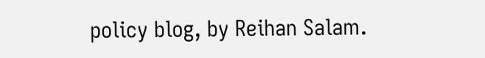policy blog, by Reihan Salam.